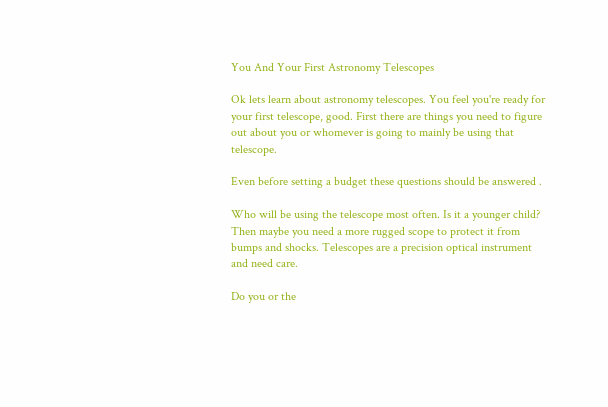You And Your First Astronomy Telescopes

Ok lets learn about astronomy telescopes. You feel you're ready for your first telescope, good. First there are things you need to figure out about you or whomever is going to mainly be using that telescope.

Even before setting a budget these questions should be answered .

Who will be using the telescope most often. Is it a younger child? Then maybe you need a more rugged scope to protect it from bumps and shocks. Telescopes are a precision optical instrument and need care.

Do you or the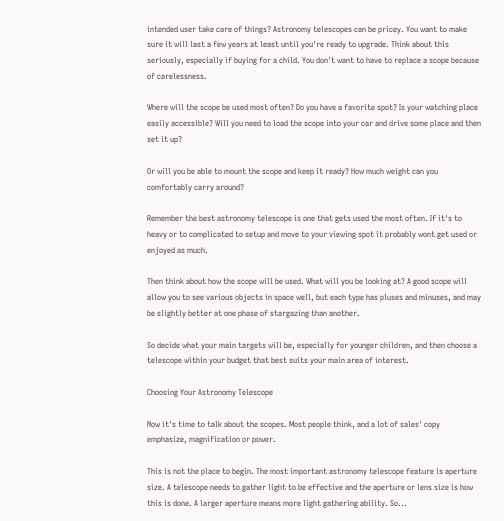intended user take care of things? Astronomy telescopes can be pricey. You want to make sure it will last a few years at least until you're ready to upgrade. Think about this seriously, especially if buying for a child. You don't want to have to replace a scope because of carelessness.

Where will the scope be used most often? Do you have a favorite spot? Is your watching place easily accessible? Will you need to load the scope into your car and drive some place and then set it up?

Or will you be able to mount the scope and keep it ready? How much weight can you comfortably carry around?

Remember the best astronomy telescope is one that gets used the most often. If it's to heavy or to complicated to setup and move to your viewing spot it probably wont get used or enjoyed as much.

Then think about how the scope will be used. What will you be looking at? A good scope will allow you to see various objects in space well, but each type has pluses and minuses, and may be slightly better at one phase of stargazing than another.

So decide what your main targets will be, especially for younger children, and then choose a telescope within your budget that best suits your main area of interest.

Choosing Your Astronomy Telescope

Now it's time to talk about the scopes. Most people think, and a lot of sales' copy emphasize, magnification or power.

This is not the place to begin. The most important astronomy telescope feature is aperture size. A telescope needs to gather light to be effective and the aperture or lens size is how this is done. A larger aperture means more light gathering ability. So...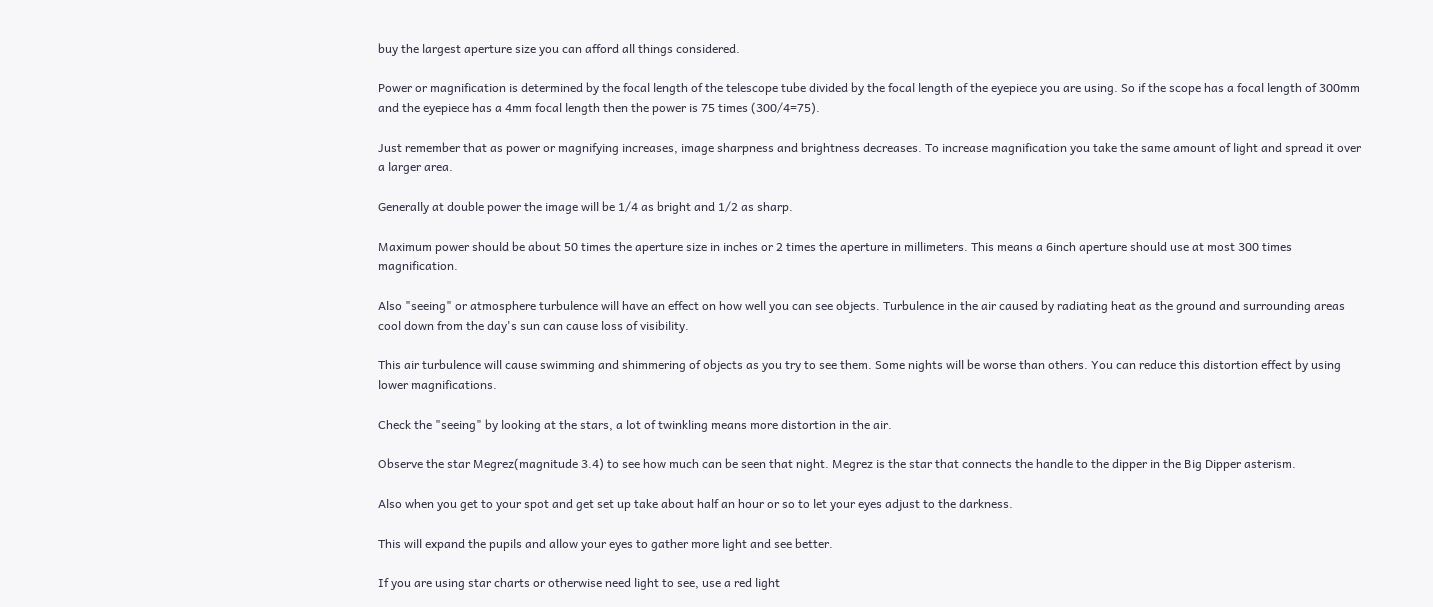buy the largest aperture size you can afford all things considered.

Power or magnification is determined by the focal length of the telescope tube divided by the focal length of the eyepiece you are using. So if the scope has a focal length of 300mm and the eyepiece has a 4mm focal length then the power is 75 times (300/4=75).

Just remember that as power or magnifying increases, image sharpness and brightness decreases. To increase magnification you take the same amount of light and spread it over a larger area.

Generally at double power the image will be 1/4 as bright and 1/2 as sharp.

Maximum power should be about 50 times the aperture size in inches or 2 times the aperture in millimeters. This means a 6inch aperture should use at most 300 times magnification.

Also "seeing" or atmosphere turbulence will have an effect on how well you can see objects. Turbulence in the air caused by radiating heat as the ground and surrounding areas cool down from the day's sun can cause loss of visibility.

This air turbulence will cause swimming and shimmering of objects as you try to see them. Some nights will be worse than others. You can reduce this distortion effect by using lower magnifications.

Check the "seeing" by looking at the stars, a lot of twinkling means more distortion in the air.

Observe the star Megrez(magnitude 3.4) to see how much can be seen that night. Megrez is the star that connects the handle to the dipper in the Big Dipper asterism.

Also when you get to your spot and get set up take about half an hour or so to let your eyes adjust to the darkness.

This will expand the pupils and allow your eyes to gather more light and see better.

If you are using star charts or otherwise need light to see, use a red light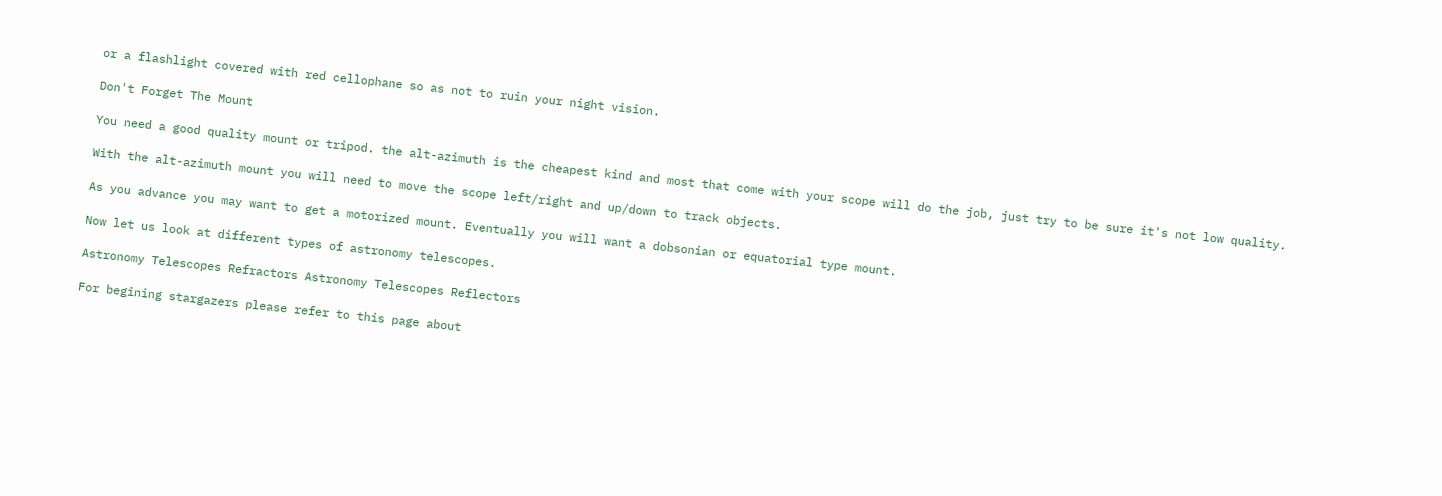or a flashlight covered with red cellophane so as not to ruin your night vision.

Don't Forget The Mount

You need a good quality mount or tripod. the alt-azimuth is the cheapest kind and most that come with your scope will do the job, just try to be sure it's not low quality.

With the alt-azimuth mount you will need to move the scope left/right and up/down to track objects.

As you advance you may want to get a motorized mount. Eventually you will want a dobsonian or equatorial type mount.

Now let us look at different types of astronomy telescopes.

Astronomy Telescopes Refractors Astronomy Telescopes Reflectors

For begining stargazers please refer to this page about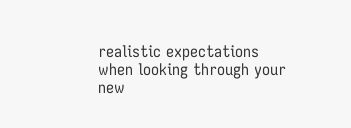realistic expectations when looking through your new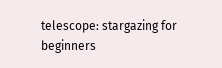telescope: stargazing for beginners